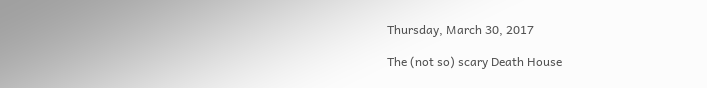Thursday, March 30, 2017

The (not so) scary Death House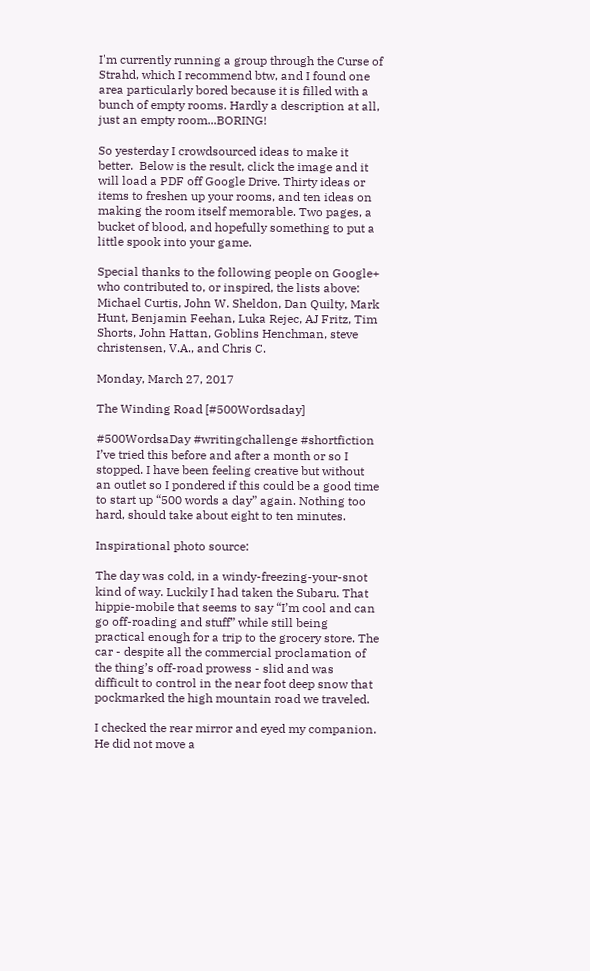I'm currently running a group through the Curse of Strahd, which I recommend btw, and I found one area particularly bored because it is filled with a bunch of empty rooms. Hardly a description at all, just an empty room...BORING!

So yesterday I crowdsourced ideas to make it better.  Below is the result, click the image and it will load a PDF off Google Drive. Thirty ideas or items to freshen up your rooms, and ten ideas on making the room itself memorable. Two pages, a bucket of blood, and hopefully something to put a little spook into your game.

Special thanks to the following people on Google+ who contributed to, or inspired, the lists above:  Michael Curtis, John W. Sheldon, Dan Quilty, Mark Hunt, Benjamin Feehan, Luka Rejec, AJ Fritz, Tim Shorts, John Hattan, Goblins Henchman, steve christensen, V.A., and Chris C.

Monday, March 27, 2017

The Winding Road [#500Wordsaday]

#500WordsaDay #writingchallenge #shortfiction
I’ve tried this before and after a month or so I stopped. I have been feeling creative but without an outlet so I pondered if this could be a good time to start up “500 words a day” again. Nothing too hard, should take about eight to ten minutes.

Inspirational photo source:

The day was cold, in a windy-freezing-your-snot kind of way. Luckily I had taken the Subaru. That hippie-mobile that seems to say “I’m cool and can go off-roading and stuff” while still being practical enough for a trip to the grocery store. The car - despite all the commercial proclamation of the thing’s off-road prowess - slid and was difficult to control in the near foot deep snow that pockmarked the high mountain road we traveled.

I checked the rear mirror and eyed my companion. He did not move a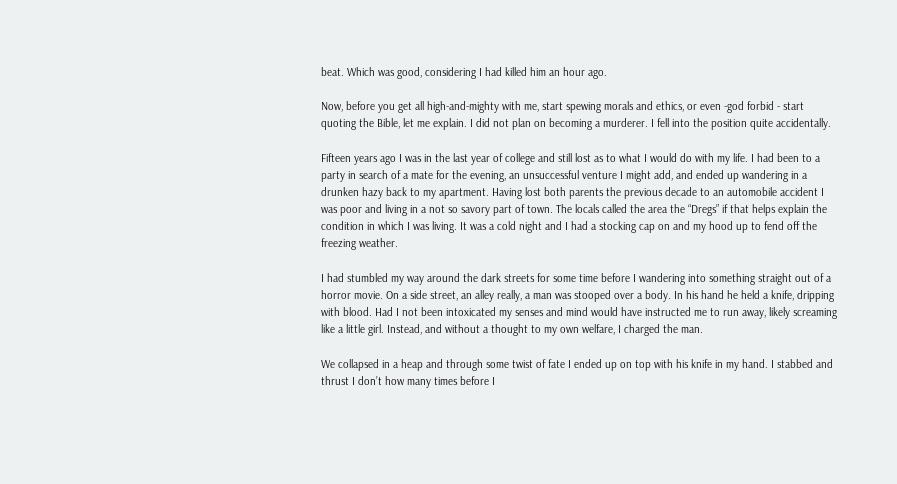beat. Which was good, considering I had killed him an hour ago.

Now, before you get all high-and-mighty with me, start spewing morals and ethics, or even -god forbid - start quoting the Bible, let me explain. I did not plan on becoming a murderer. I fell into the position quite accidentally.

Fifteen years ago I was in the last year of college and still lost as to what I would do with my life. I had been to a party in search of a mate for the evening, an unsuccessful venture I might add, and ended up wandering in a drunken hazy back to my apartment. Having lost both parents the previous decade to an automobile accident I was poor and living in a not so savory part of town. The locals called the area the “Dregs” if that helps explain the condition in which I was living. It was a cold night and I had a stocking cap on and my hood up to fend off the freezing weather.

I had stumbled my way around the dark streets for some time before I wandering into something straight out of a horror movie. On a side street, an alley really, a man was stooped over a body. In his hand he held a knife, dripping with blood. Had I not been intoxicated my senses and mind would have instructed me to run away, likely screaming like a little girl. Instead, and without a thought to my own welfare, I charged the man.

We collapsed in a heap and through some twist of fate I ended up on top with his knife in my hand. I stabbed and thrust I don’t how many times before I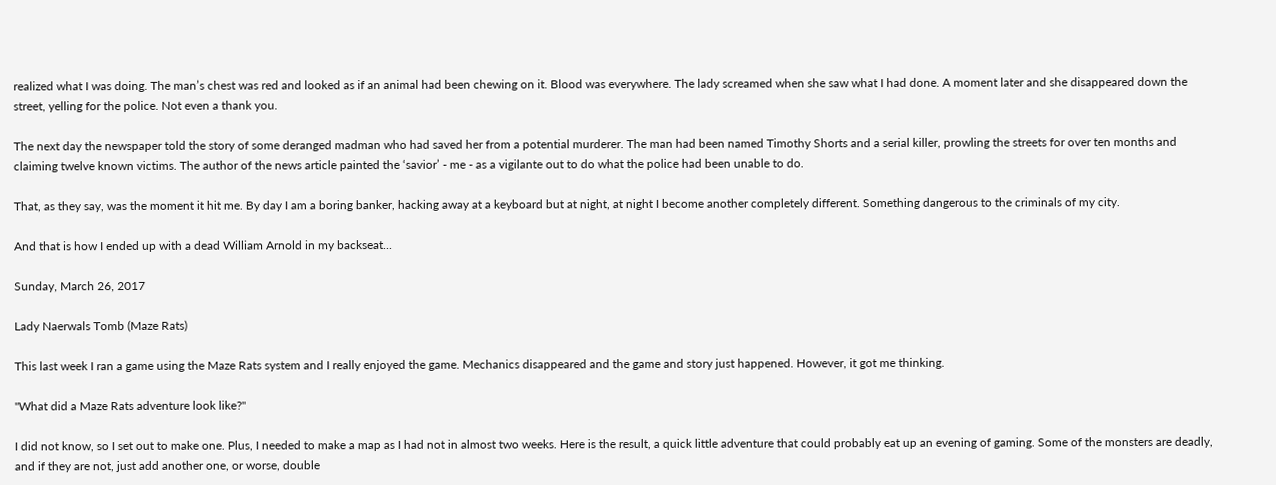realized what I was doing. The man’s chest was red and looked as if an animal had been chewing on it. Blood was everywhere. The lady screamed when she saw what I had done. A moment later and she disappeared down the street, yelling for the police. Not even a thank you.

The next day the newspaper told the story of some deranged madman who had saved her from a potential murderer. The man had been named Timothy Shorts and a serial killer, prowling the streets for over ten months and claiming twelve known victims. The author of the news article painted the ‘savior’ - me - as a vigilante out to do what the police had been unable to do.

That, as they say, was the moment it hit me. By day I am a boring banker, hacking away at a keyboard but at night, at night I become another completely different. Something dangerous to the criminals of my city.

And that is how I ended up with a dead William Arnold in my backseat...

Sunday, March 26, 2017

Lady Naerwals Tomb (Maze Rats)

This last week I ran a game using the Maze Rats system and I really enjoyed the game. Mechanics disappeared and the game and story just happened. However, it got me thinking.

"What did a Maze Rats adventure look like?"

I did not know, so I set out to make one. Plus, I needed to make a map as I had not in almost two weeks. Here is the result, a quick little adventure that could probably eat up an evening of gaming. Some of the monsters are deadly, and if they are not, just add another one, or worse, double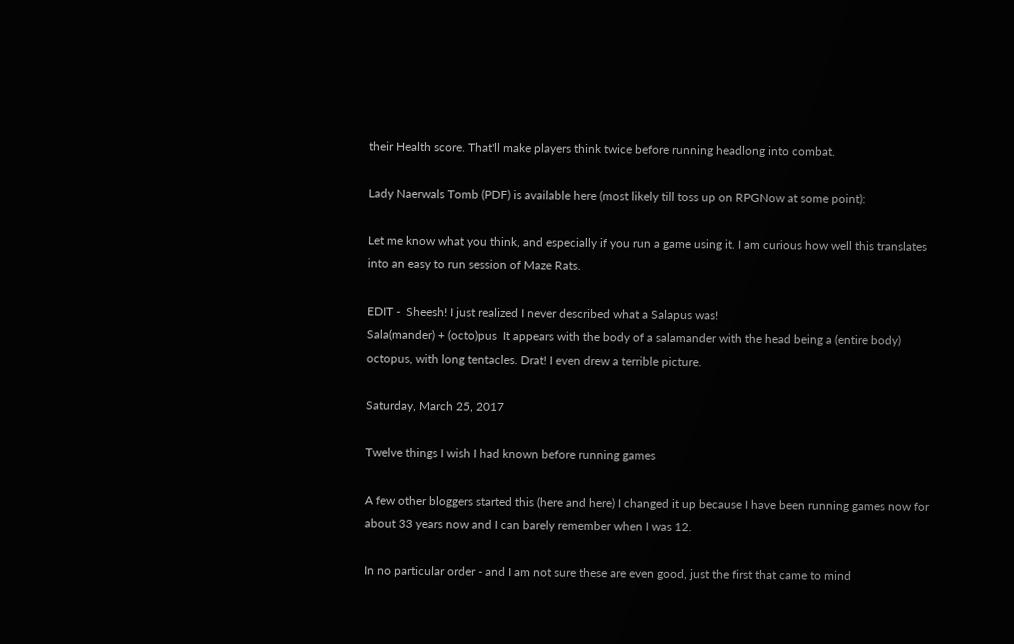their Health score. That'll make players think twice before running headlong into combat.

Lady Naerwals Tomb (PDF) is available here (most likely till toss up on RPGNow at some point):

Let me know what you think, and especially if you run a game using it. I am curious how well this translates into an easy to run session of Maze Rats.

EDIT -  Sheesh! I just realized I never described what a Salapus was!
Sala(mander) + (octo)pus  It appears with the body of a salamander with the head being a (entire body) octopus, with long tentacles. Drat! I even drew a terrible picture.

Saturday, March 25, 2017

Twelve things I wish I had known before running games

A few other bloggers started this (here and here) I changed it up because I have been running games now for about 33 years now and I can barely remember when I was 12.

In no particular order - and I am not sure these are even good, just the first that came to mind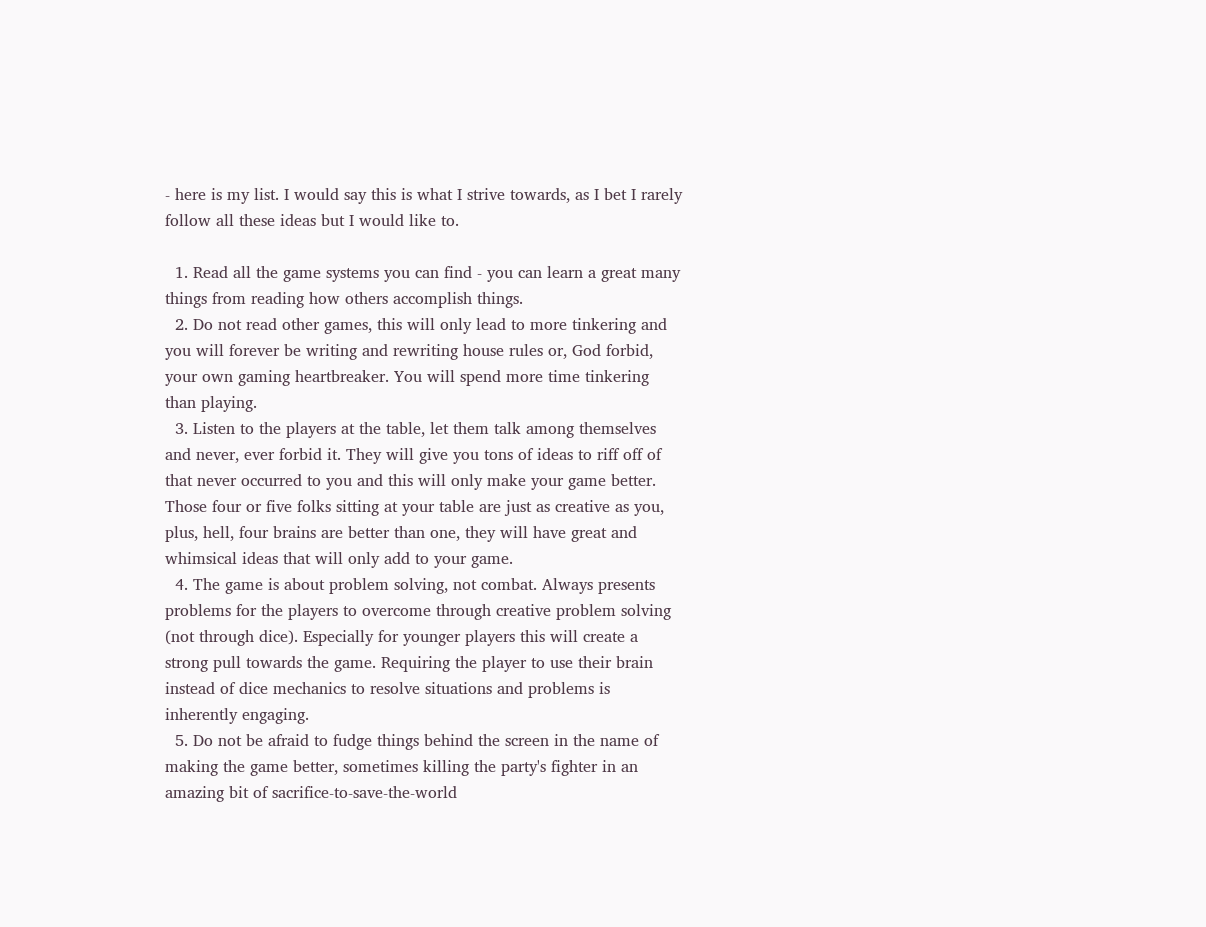- here is my list. I would say this is what I strive towards, as I bet I rarely follow all these ideas but I would like to.

  1. Read all the game systems you can find - you can learn a great many things from reading how others accomplish things.
  2. Do not read other games, this will only lead to more tinkering and you will forever be writing and rewriting house rules or, God forbid, your own gaming heartbreaker. You will spend more time tinkering than playing.
  3. Listen to the players at the table, let them talk among themselves and never, ever forbid it. They will give you tons of ideas to riff off of that never occurred to you and this will only make your game better. Those four or five folks sitting at your table are just as creative as you, plus, hell, four brains are better than one, they will have great and whimsical ideas that will only add to your game.
  4. The game is about problem solving, not combat. Always presents problems for the players to overcome through creative problem solving (not through dice). Especially for younger players this will create a strong pull towards the game. Requiring the player to use their brain instead of dice mechanics to resolve situations and problems is inherently engaging.
  5. Do not be afraid to fudge things behind the screen in the name of making the game better, sometimes killing the party's fighter in an amazing bit of sacrifice-to-save-the-world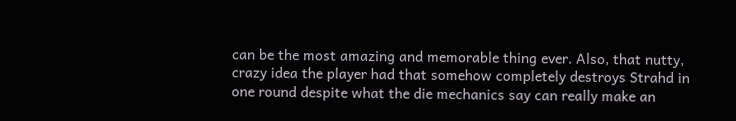can be the most amazing and memorable thing ever. Also, that nutty, crazy idea the player had that somehow completely destroys Strahd in one round despite what the die mechanics say can really make an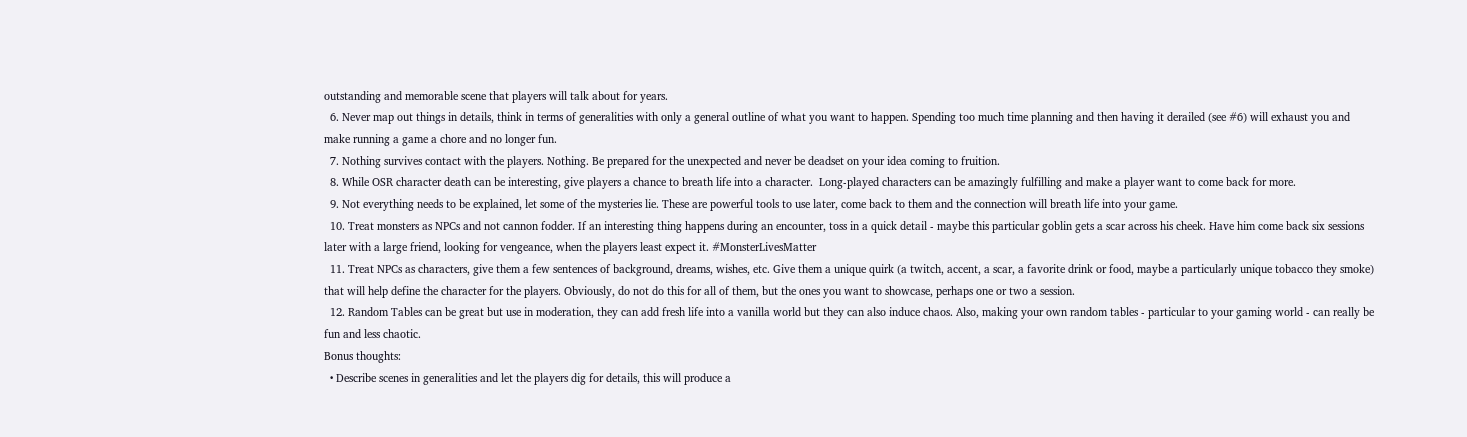outstanding and memorable scene that players will talk about for years.
  6. Never map out things in details, think in terms of generalities with only a general outline of what you want to happen. Spending too much time planning and then having it derailed (see #6) will exhaust you and make running a game a chore and no longer fun.
  7. Nothing survives contact with the players. Nothing. Be prepared for the unexpected and never be deadset on your idea coming to fruition.
  8. While OSR character death can be interesting, give players a chance to breath life into a character.  Long-played characters can be amazingly fulfilling and make a player want to come back for more.
  9. Not everything needs to be explained, let some of the mysteries lie. These are powerful tools to use later, come back to them and the connection will breath life into your game.
  10. Treat monsters as NPCs and not cannon fodder. If an interesting thing happens during an encounter, toss in a quick detail - maybe this particular goblin gets a scar across his cheek. Have him come back six sessions later with a large friend, looking for vengeance, when the players least expect it. #MonsterLivesMatter
  11. Treat NPCs as characters, give them a few sentences of background, dreams, wishes, etc. Give them a unique quirk (a twitch, accent, a scar, a favorite drink or food, maybe a particularly unique tobacco they smoke) that will help define the character for the players. Obviously, do not do this for all of them, but the ones you want to showcase, perhaps one or two a session.
  12. Random Tables can be great but use in moderation, they can add fresh life into a vanilla world but they can also induce chaos. Also, making your own random tables - particular to your gaming world - can really be fun and less chaotic.
Bonus thoughts:
  • Describe scenes in generalities and let the players dig for details, this will produce a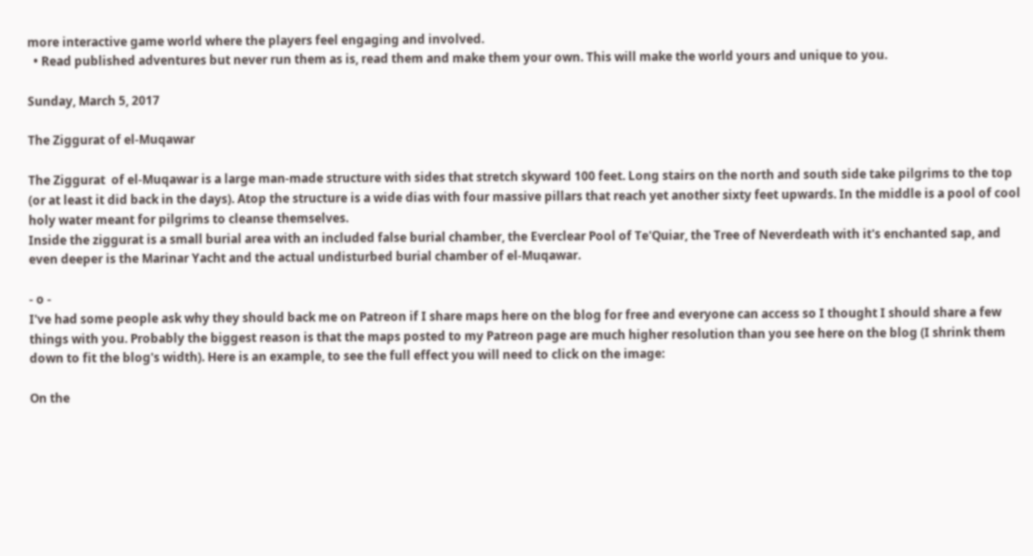more interactive game world where the players feel engaging and involved.
  • Read published adventures but never run them as is, read them and make them your own. This will make the world yours and unique to you.

Sunday, March 5, 2017

The Ziggurat of el-Muqawar

The Ziggurat  of el-Muqawar is a large man-made structure with sides that stretch skyward 100 feet. Long stairs on the north and south side take pilgrims to the top (or at least it did back in the days). Atop the structure is a wide dias with four massive pillars that reach yet another sixty feet upwards. In the middle is a pool of cool holy water meant for pilgrims to cleanse themselves.
Inside the ziggurat is a small burial area with an included false burial chamber, the Everclear Pool of Te'Quiar, the Tree of Neverdeath with it's enchanted sap, and even deeper is the Marinar Yacht and the actual undisturbed burial chamber of el-Muqawar.

- o -
I've had some people ask why they should back me on Patreon if I share maps here on the blog for free and everyone can access so I thought I should share a few things with you. Probably the biggest reason is that the maps posted to my Patreon page are much higher resolution than you see here on the blog (I shrink them down to fit the blog's width). Here is an example, to see the full effect you will need to click on the image:

On the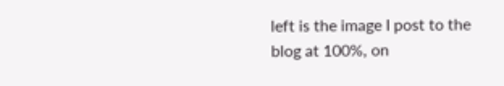left is the image I post to the blog at 100%, on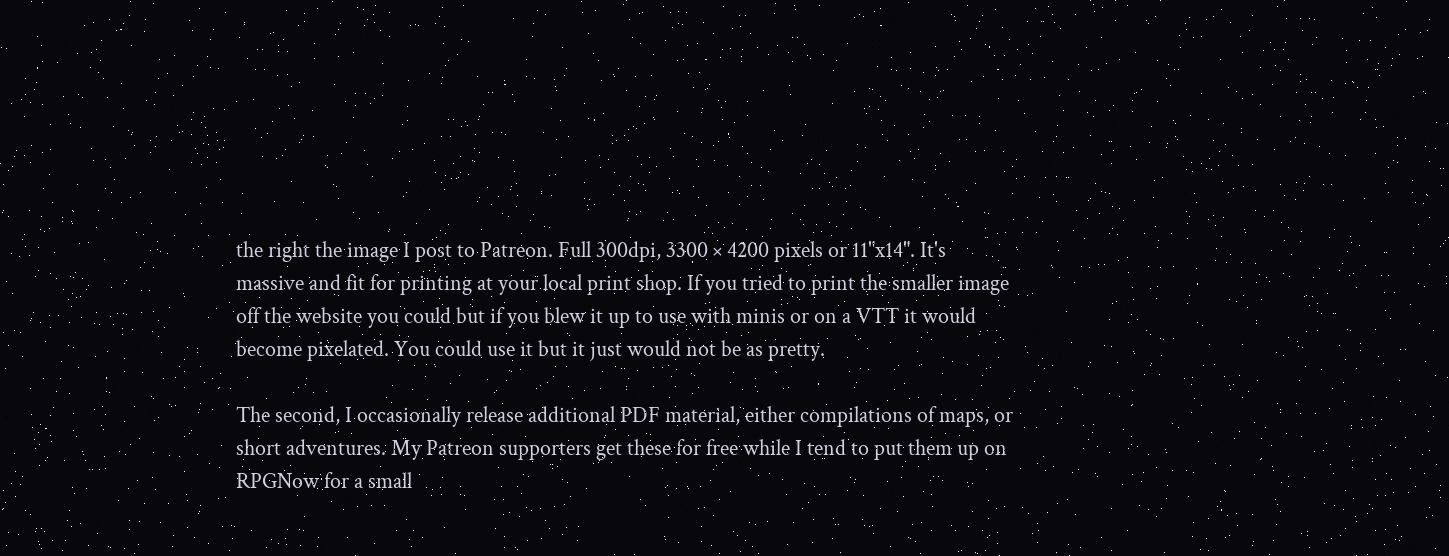the right the image I post to Patreon. Full 300dpi, 3300 × 4200 pixels or 11"x14". It's massive and fit for printing at your local print shop. If you tried to print the smaller image off the website you could but if you blew it up to use with minis or on a VTT it would become pixelated. You could use it but it just would not be as pretty.

The second, I occasionally release additional PDF material, either compilations of maps, or short adventures. My Patreon supporters get these for free while I tend to put them up on RPGNow for a small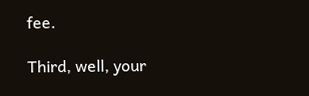fee.

Third, well, your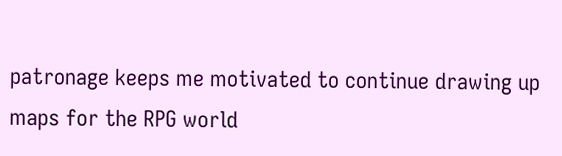patronage keeps me motivated to continue drawing up maps for the RPG world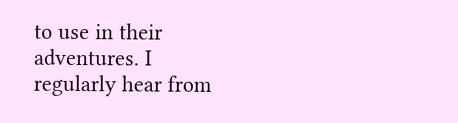to use in their adventures. I regularly hear from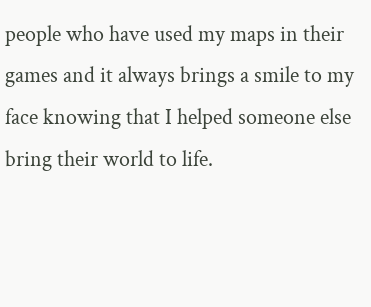people who have used my maps in their games and it always brings a smile to my face knowing that I helped someone else bring their world to life.